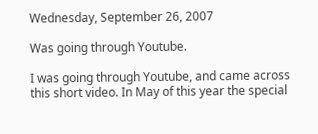Wednesday, September 26, 2007

Was going through Youtube.

I was going through Youtube, and came across this short video. In May of this year the special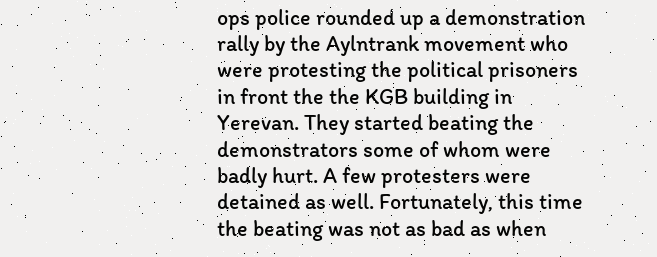ops police rounded up a demonstration rally by the Aylntrank movement who were protesting the political prisoners in front the the KGB building in Yerevan. They started beating the demonstrators some of whom were badly hurt. A few protesters were detained as well. Fortunately, this time the beating was not as bad as when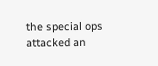the special ops attacked an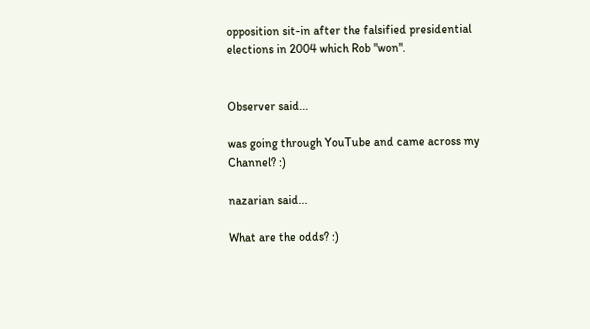opposition sit-in after the falsified presidential elections in 2004 which Rob "won".


Observer said...

was going through YouTube and came across my Channel? :)

nazarian said...

What are the odds? :)